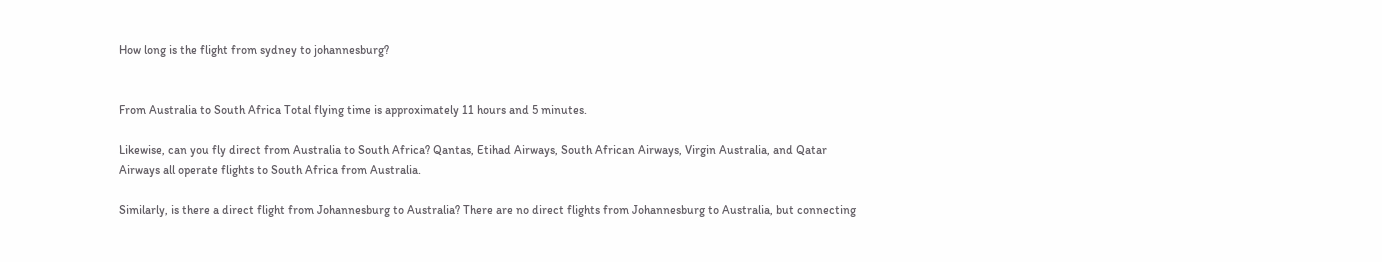How long is the flight from sydney to johannesburg?


From Australia to South Africa Total flying time is approximately 11 hours and 5 minutes.

Likewise, can you fly direct from Australia to South Africa? Qantas, Etihad Airways, South African Airways, Virgin Australia, and Qatar Airways all operate flights to South Africa from Australia.

Similarly, is there a direct flight from Johannesburg to Australia? There are no direct flights from Johannesburg to Australia, but connecting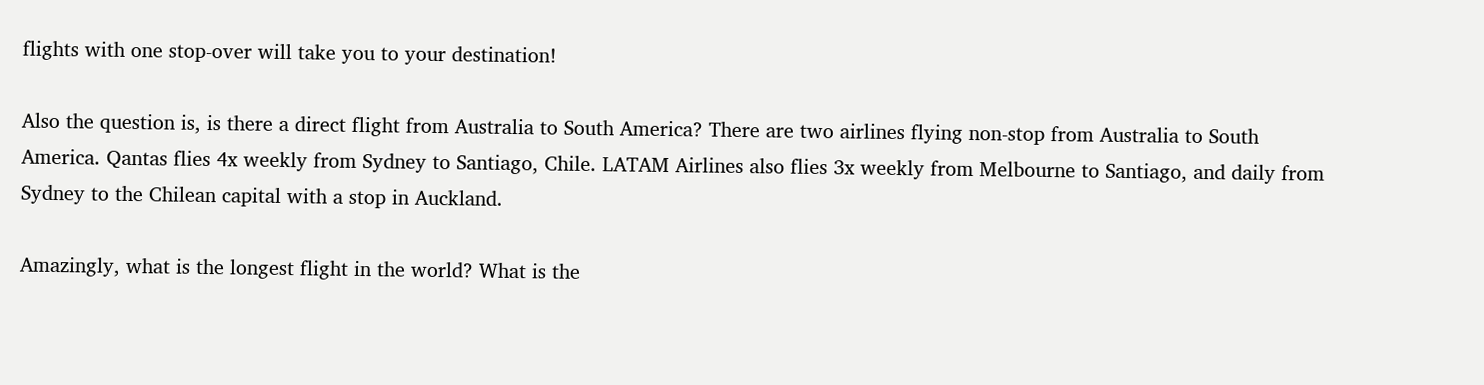flights with one stop-over will take you to your destination!

Also the question is, is there a direct flight from Australia to South America? There are two airlines flying non-stop from Australia to South America. Qantas flies 4x weekly from Sydney to Santiago, Chile. LATAM Airlines also flies 3x weekly from Melbourne to Santiago, and daily from Sydney to the Chilean capital with a stop in Auckland.

Amazingly, what is the longest flight in the world? What is the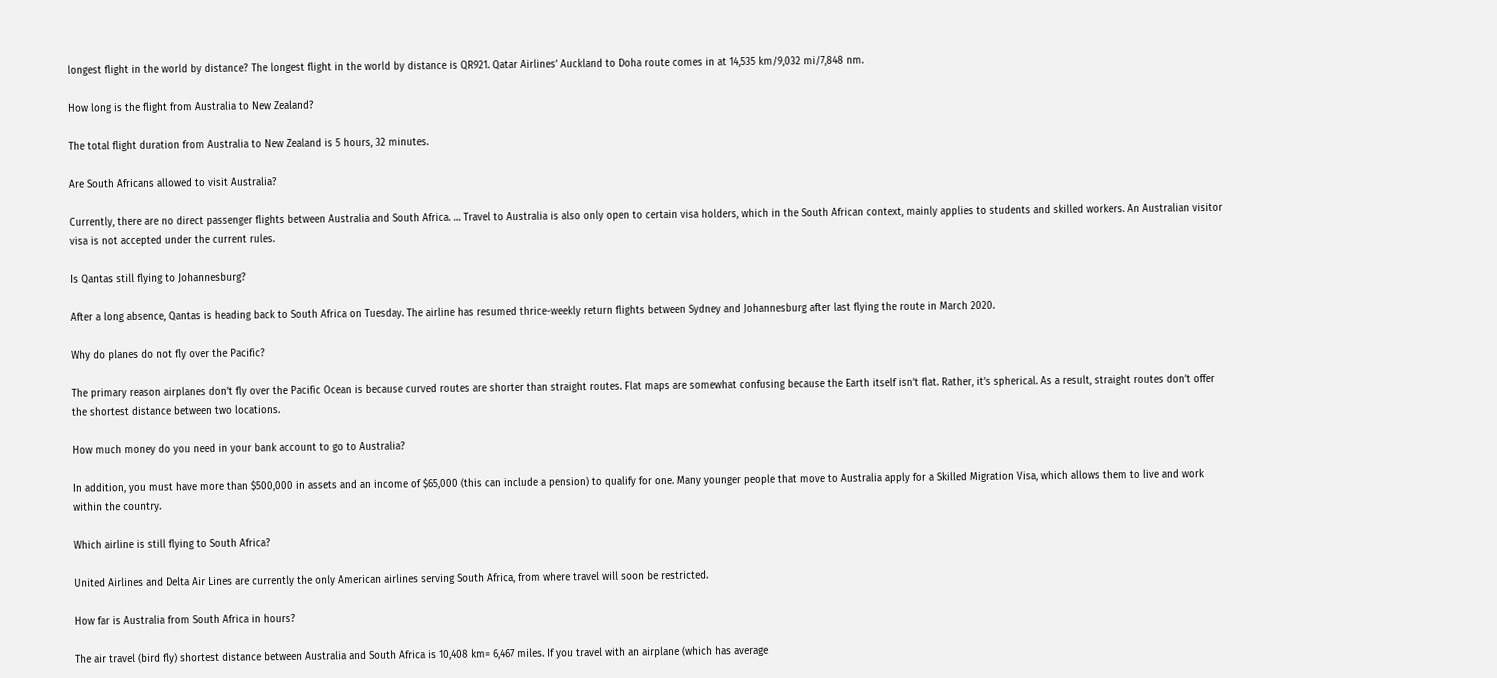longest flight in the world by distance? The longest flight in the world by distance is QR921. Qatar Airlines’ Auckland to Doha route comes in at 14,535 km/9,032 mi/7,848 nm.

How long is the flight from Australia to New Zealand?

The total flight duration from Australia to New Zealand is 5 hours, 32 minutes.

Are South Africans allowed to visit Australia?

Currently, there are no direct passenger flights between Australia and South Africa. … Travel to Australia is also only open to certain visa holders, which in the South African context, mainly applies to students and skilled workers. An Australian visitor visa is not accepted under the current rules.

Is Qantas still flying to Johannesburg?

After a long absence, Qantas is heading back to South Africa on Tuesday. The airline has resumed thrice-weekly return flights between Sydney and Johannesburg after last flying the route in March 2020.

Why do planes do not fly over the Pacific?

The primary reason airplanes don’t fly over the Pacific Ocean is because curved routes are shorter than straight routes. Flat maps are somewhat confusing because the Earth itself isn’t flat. Rather, it’s spherical. As a result, straight routes don’t offer the shortest distance between two locations.

How much money do you need in your bank account to go to Australia?

In addition, you must have more than $500,000 in assets and an income of $65,000 (this can include a pension) to qualify for one. Many younger people that move to Australia apply for a Skilled Migration Visa, which allows them to live and work within the country.

Which airline is still flying to South Africa?

United Airlines and Delta Air Lines are currently the only American airlines serving South Africa, from where travel will soon be restricted.

How far is Australia from South Africa in hours?

The air travel (bird fly) shortest distance between Australia and South Africa is 10,408 km= 6,467 miles. If you travel with an airplane (which has average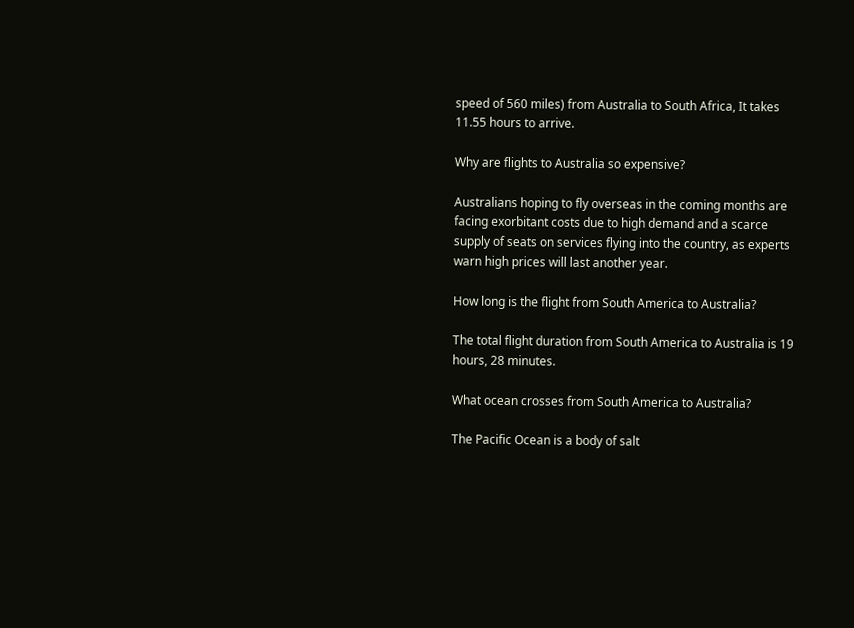speed of 560 miles) from Australia to South Africa, It takes 11.55 hours to arrive.

Why are flights to Australia so expensive?

Australians hoping to fly overseas in the coming months are facing exorbitant costs due to high demand and a scarce supply of seats on services flying into the country, as experts warn high prices will last another year.

How long is the flight from South America to Australia?

The total flight duration from South America to Australia is 19 hours, 28 minutes.

What ocean crosses from South America to Australia?

The Pacific Ocean is a body of salt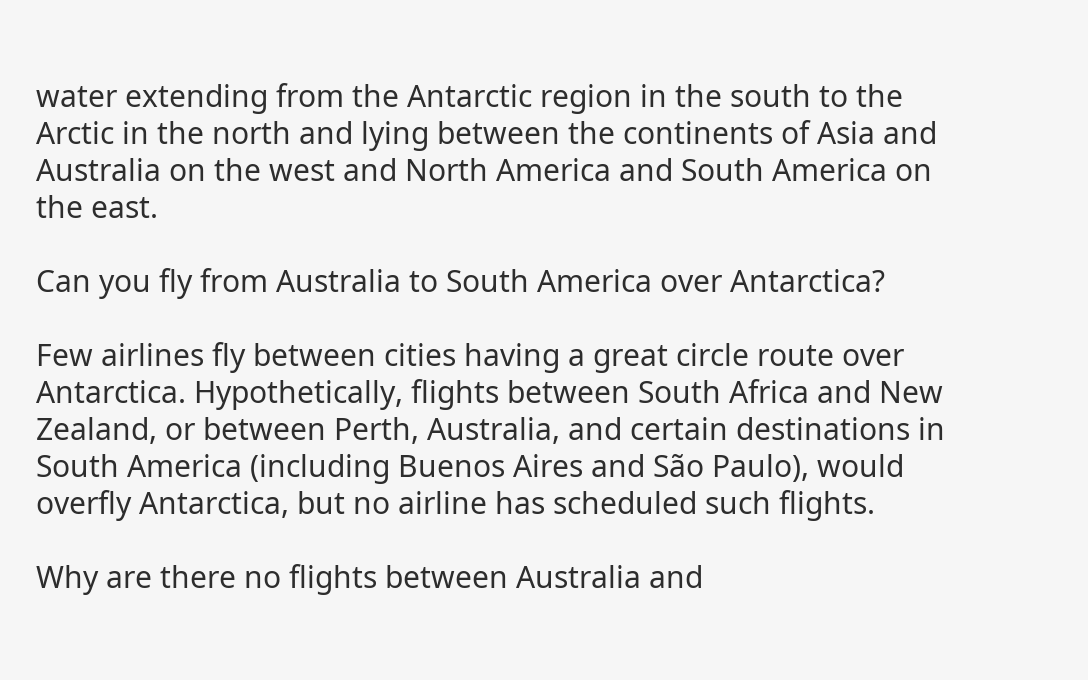water extending from the Antarctic region in the south to the Arctic in the north and lying between the continents of Asia and Australia on the west and North America and South America on the east.

Can you fly from Australia to South America over Antarctica?

Few airlines fly between cities having a great circle route over Antarctica. Hypothetically, flights between South Africa and New Zealand, or between Perth, Australia, and certain destinations in South America (including Buenos Aires and São Paulo), would overfly Antarctica, but no airline has scheduled such flights.

Why are there no flights between Australia and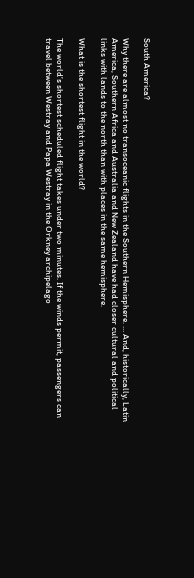South America?

Why there are almost no transoceanic flights in the Southern Hemisphere. … And, historically, Latin America, Southern Africa and Australia and New Zealand have had closer cultural and political links with lands to the north than with places in the same hemisphere.

What is the shortest flight in the world?

The world’s shortest scheduled flight takes under two minutes. If the winds permit, passengers can travel between Westray and Papa Westray in the Orkney archipelago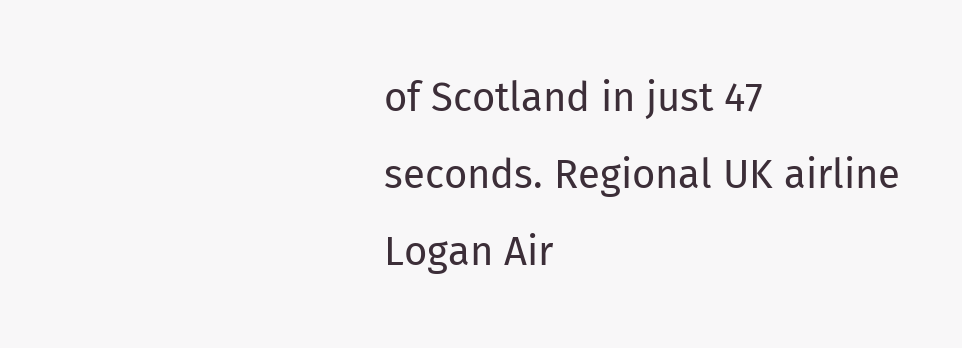of Scotland in just 47 seconds. Regional UK airline Logan Air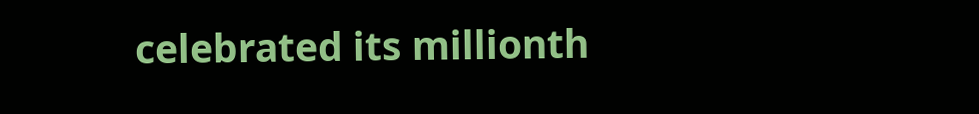celebrated its millionth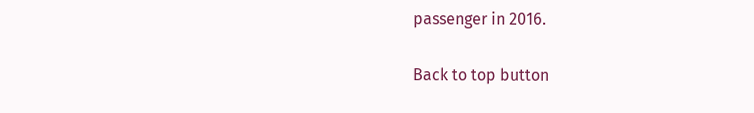passenger in 2016.

Back to top button